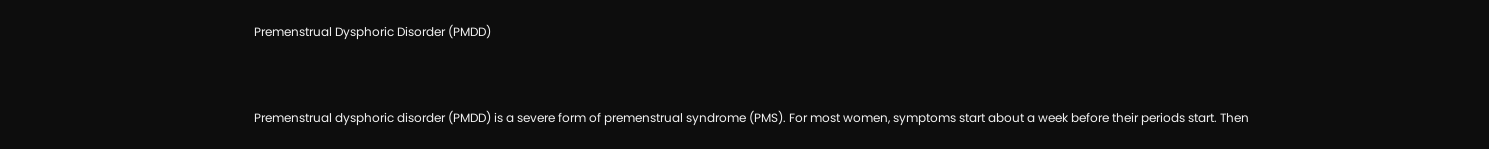Premenstrual Dysphoric Disorder (PMDD)


Premenstrual dysphoric disorder (PMDD) is a severe form of premenstrual syndrome (PMS). For most women, symptoms start about a week before their periods start. Then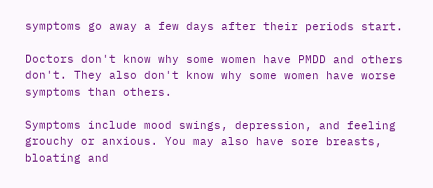symptoms go away a few days after their periods start.

Doctors don't know why some women have PMDD and others don't. They also don't know why some women have worse symptoms than others.

Symptoms include mood swings, depression, and feeling grouchy or anxious. You may also have sore breasts, bloating and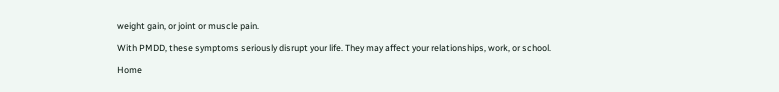weight gain, or joint or muscle pain.

With PMDD, these symptoms seriously disrupt your life. They may affect your relationships, work, or school.

Home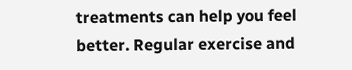treatments can help you feel better. Regular exercise and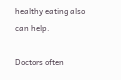healthy eating also can help.

Doctors often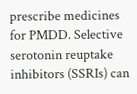prescribe medicines for PMDD. Selective serotonin reuptake inhibitors (SSRIs) can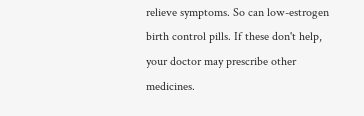relieve symptoms. So can low-estrogen birth control pills. If these don't help, your doctor may prescribe other medicines.